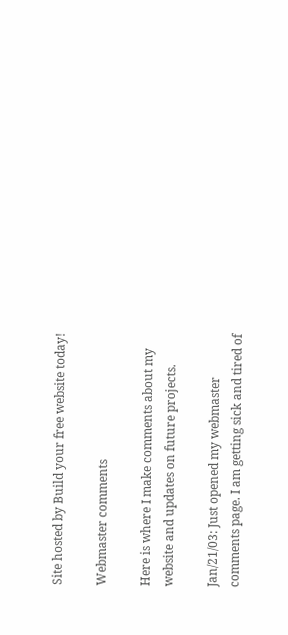Site hosted by Build your free website today!

Webmaster comments

Here is where I make comments about my website and updates on future projects.

Jan/21/03: Just opened my webmaster comments page. I am getting sick and tired of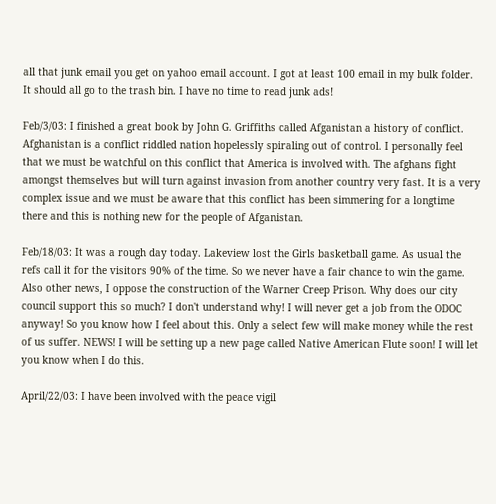all that junk email you get on yahoo email account. I got at least 100 email in my bulk folder. It should all go to the trash bin. I have no time to read junk ads!

Feb/3/03: I finished a great book by John G. Griffiths called Afganistan a history of conflict. Afghanistan is a conflict riddled nation hopelessly spiraling out of control. I personally feel that we must be watchful on this conflict that America is involved with. The afghans fight amongst themselves but will turn against invasion from another country very fast. It is a very complex issue and we must be aware that this conflict has been simmering for a longtime there and this is nothing new for the people of Afganistan.

Feb/18/03: It was a rough day today. Lakeview lost the Girls basketball game. As usual the refs call it for the visitors 90% of the time. So we never have a fair chance to win the game. Also other news, I oppose the construction of the Warner Creep Prison. Why does our city council support this so much? I don't understand why! I will never get a job from the ODOC anyway! So you know how I feel about this. Only a select few will make money while the rest of us suffer. NEWS! I will be setting up a new page called Native American Flute soon! I will let you know when I do this.

April/22/03: I have been involved with the peace vigil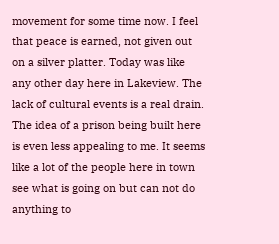movement for some time now. I feel that peace is earned, not given out on a silver platter. Today was like any other day here in Lakeview. The lack of cultural events is a real drain. The idea of a prison being built here is even less appealing to me. It seems like a lot of the people here in town see what is going on but can not do anything to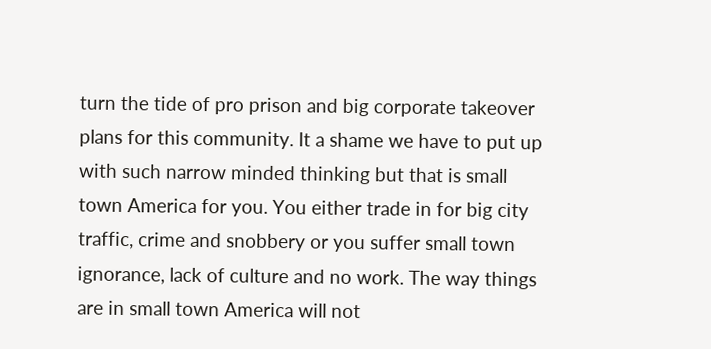turn the tide of pro prison and big corporate takeover plans for this community. It a shame we have to put up with such narrow minded thinking but that is small town America for you. You either trade in for big city traffic, crime and snobbery or you suffer small town ignorance, lack of culture and no work. The way things are in small town America will not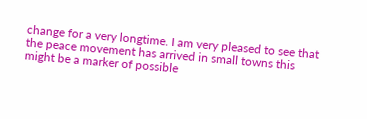change for a very longtime. I am very pleased to see that the peace movement has arrived in small towns this might be a marker of possible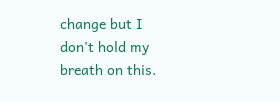change but I don't hold my breath on this.